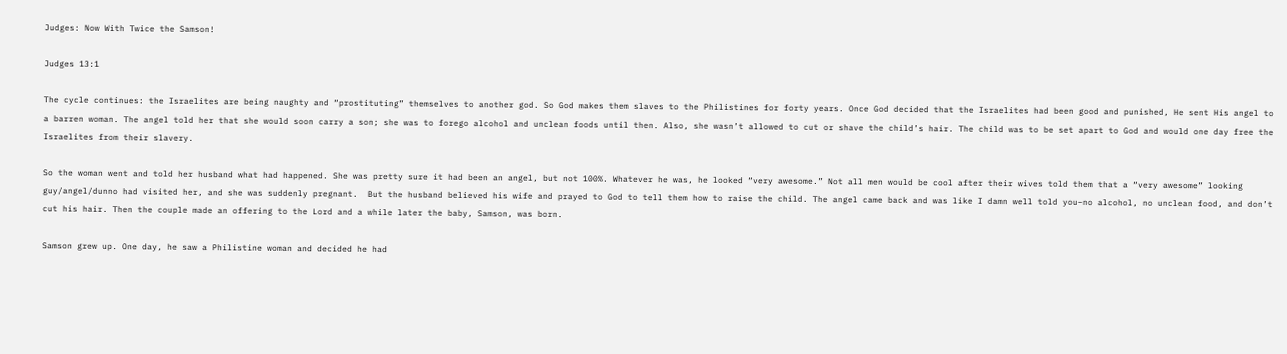Judges: Now With Twice the Samson!

Judges 13:1

The cycle continues: the Israelites are being naughty and “prostituting” themselves to another god. So God makes them slaves to the Philistines for forty years. Once God decided that the Israelites had been good and punished, He sent His angel to a barren woman. The angel told her that she would soon carry a son; she was to forego alcohol and unclean foods until then. Also, she wasn’t allowed to cut or shave the child’s hair. The child was to be set apart to God and would one day free the Israelites from their slavery.

So the woman went and told her husband what had happened. She was pretty sure it had been an angel, but not 100%. Whatever he was, he looked “very awesome.” Not all men would be cool after their wives told them that a “very awesome” looking guy/angel/dunno had visited her, and she was suddenly pregnant.  But the husband believed his wife and prayed to God to tell them how to raise the child. The angel came back and was like I damn well told you–no alcohol, no unclean food, and don’t cut his hair. Then the couple made an offering to the Lord and a while later the baby, Samson, was born.

Samson grew up. One day, he saw a Philistine woman and decided he had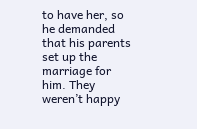to have her, so he demanded that his parents set up the marriage for him. They weren’t happy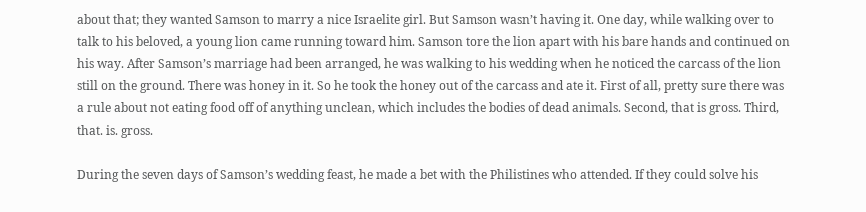about that; they wanted Samson to marry a nice Israelite girl. But Samson wasn’t having it. One day, while walking over to talk to his beloved, a young lion came running toward him. Samson tore the lion apart with his bare hands and continued on his way. After Samson’s marriage had been arranged, he was walking to his wedding when he noticed the carcass of the lion still on the ground. There was honey in it. So he took the honey out of the carcass and ate it. First of all, pretty sure there was a rule about not eating food off of anything unclean, which includes the bodies of dead animals. Second, that is gross. Third, that. is. gross.

During the seven days of Samson’s wedding feast, he made a bet with the Philistines who attended. If they could solve his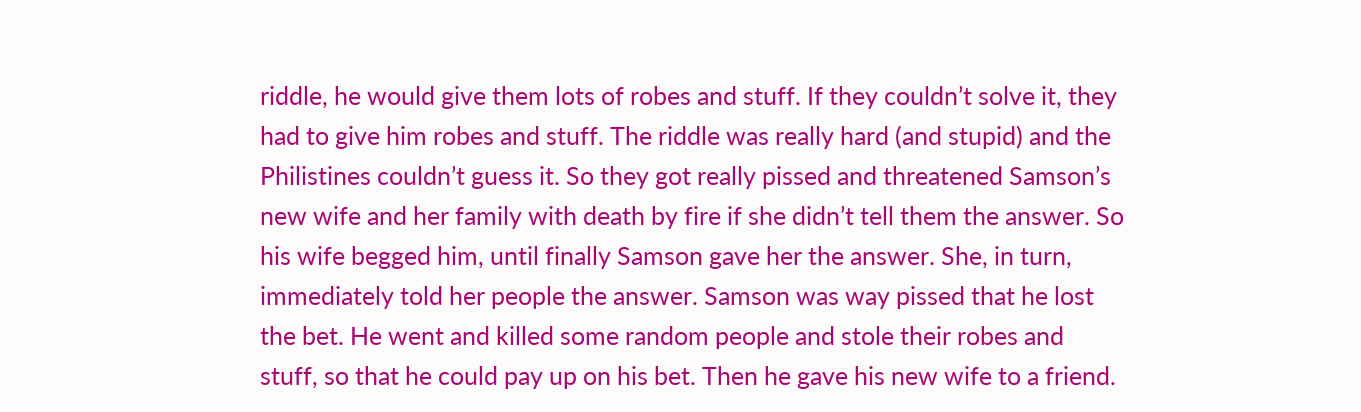riddle, he would give them lots of robes and stuff. If they couldn’t solve it, they had to give him robes and stuff. The riddle was really hard (and stupid) and the Philistines couldn’t guess it. So they got really pissed and threatened Samson’s new wife and her family with death by fire if she didn’t tell them the answer. So his wife begged him, until finally Samson gave her the answer. She, in turn, immediately told her people the answer. Samson was way pissed that he lost the bet. He went and killed some random people and stole their robes and stuff, so that he could pay up on his bet. Then he gave his new wife to a friend.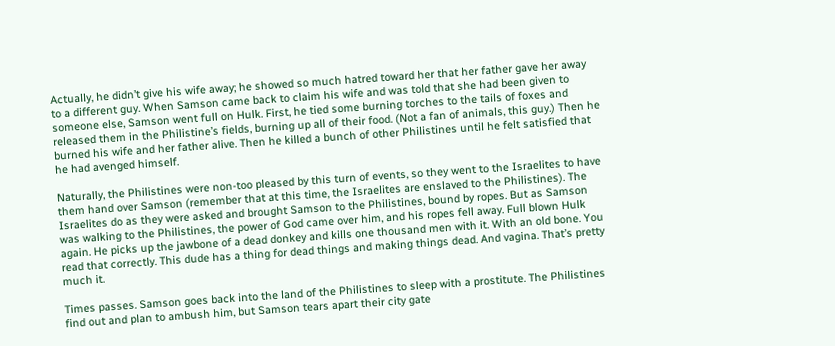Actually, he didn’t give his wife away; he showed so much hatred toward her that her father gave her away to a different guy. When Samson came back to claim his wife and was told that she had been given to someone else, Samson went full on Hulk. First, he tied some burning torches to the tails of foxes and released them in the Philistine’s fields, burning up all of their food. (Not a fan of animals, this guy.) Then he burned his wife and her father alive. Then he killed a bunch of other Philistines until he felt satisfied that he had avenged himself.

Naturally, the Philistines were non-too pleased by this turn of events, so they went to the Israelites to have them hand over Samson (remember that at this time, the Israelites are enslaved to the Philistines). The Israelites do as they were asked and brought Samson to the Philistines, bound by ropes. But as Samson was walking to the Philistines, the power of God came over him, and his ropes fell away. Full blown Hulk again. He picks up the jawbone of a dead donkey and kills one thousand men with it. With an old bone. You read that correctly. This dude has a thing for dead things and making things dead. And vagina. That’s pretty much it.

Times passes. Samson goes back into the land of the Philistines to sleep with a prostitute. The Philistines find out and plan to ambush him, but Samson tears apart their city gate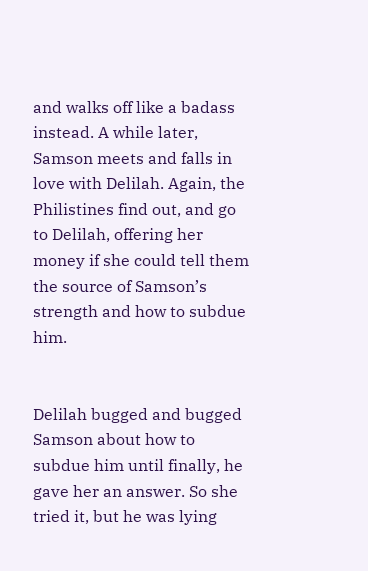and walks off like a badass instead. A while later, Samson meets and falls in love with Delilah. Again, the Philistines find out, and go to Delilah, offering her money if she could tell them the source of Samson’s strength and how to subdue him.


Delilah bugged and bugged Samson about how to subdue him until finally, he gave her an answer. So she tried it, but he was lying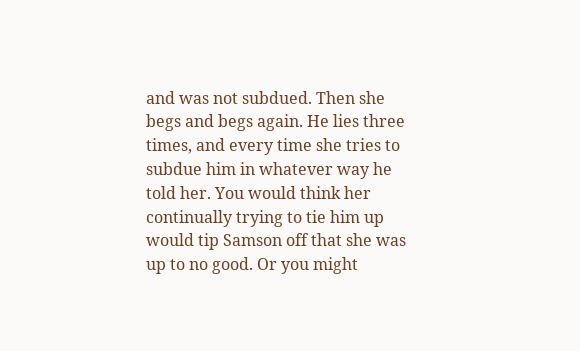and was not subdued. Then she begs and begs again. He lies three times, and every time she tries to subdue him in whatever way he told her. You would think her continually trying to tie him up would tip Samson off that she was up to no good. Or you might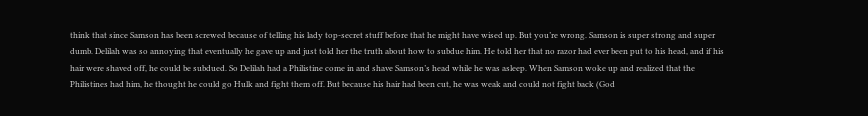think that since Samson has been screwed because of telling his lady top-secret stuff before that he might have wised up. But you’re wrong. Samson is super strong and super dumb. Delilah was so annoying that eventually he gave up and just told her the truth about how to subdue him. He told her that no razor had ever been put to his head, and if his hair were shaved off, he could be subdued. So Delilah had a Philistine come in and shave Samson’s head while he was asleep. When Samson woke up and realized that the Philistines had him, he thought he could go Hulk and fight them off. But because his hair had been cut, he was weak and could not fight back (God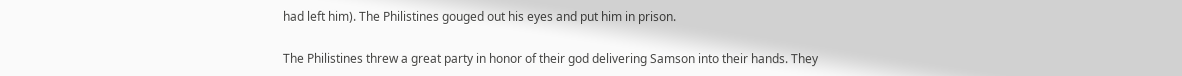had left him). The Philistines gouged out his eyes and put him in prison.

The Philistines threw a great party in honor of their god delivering Samson into their hands. They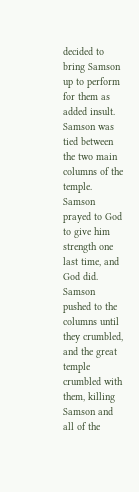decided to bring Samson up to perform for them as added insult. Samson was tied between the two main columns of the temple. Samson prayed to God to give him strength one last time, and God did. Samson pushed to the columns until they crumbled, and the great temple crumbled with them, killing Samson and all of the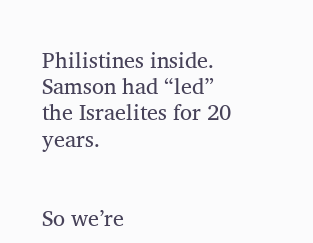Philistines inside. Samson had “led” the Israelites for 20 years.


So we’re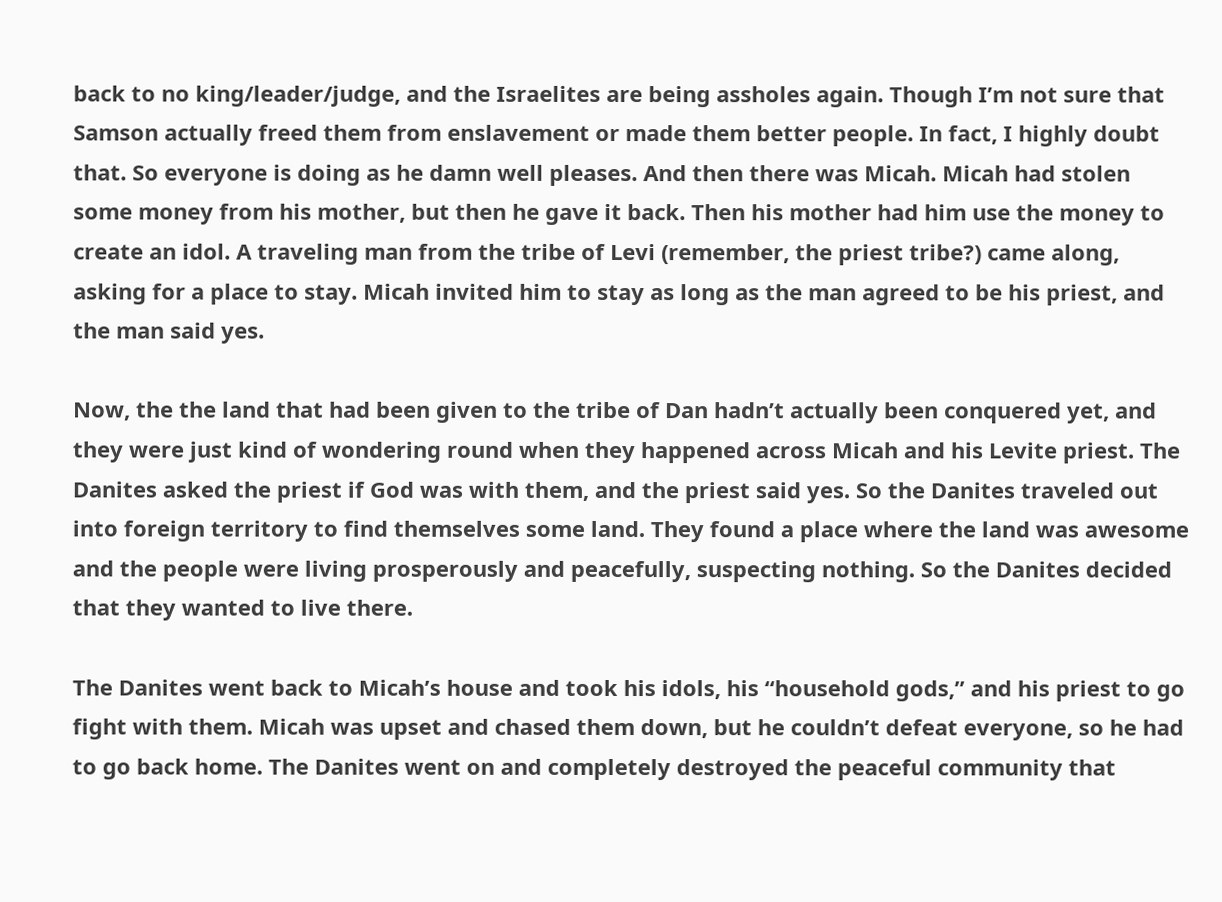back to no king/leader/judge, and the Israelites are being assholes again. Though I’m not sure that Samson actually freed them from enslavement or made them better people. In fact, I highly doubt that. So everyone is doing as he damn well pleases. And then there was Micah. Micah had stolen some money from his mother, but then he gave it back. Then his mother had him use the money to create an idol. A traveling man from the tribe of Levi (remember, the priest tribe?) came along, asking for a place to stay. Micah invited him to stay as long as the man agreed to be his priest, and the man said yes.

Now, the the land that had been given to the tribe of Dan hadn’t actually been conquered yet, and they were just kind of wondering round when they happened across Micah and his Levite priest. The Danites asked the priest if God was with them, and the priest said yes. So the Danites traveled out into foreign territory to find themselves some land. They found a place where the land was awesome and the people were living prosperously and peacefully, suspecting nothing. So the Danites decided that they wanted to live there.

The Danites went back to Micah’s house and took his idols, his “household gods,” and his priest to go fight with them. Micah was upset and chased them down, but he couldn’t defeat everyone, so he had to go back home. The Danites went on and completely destroyed the peaceful community that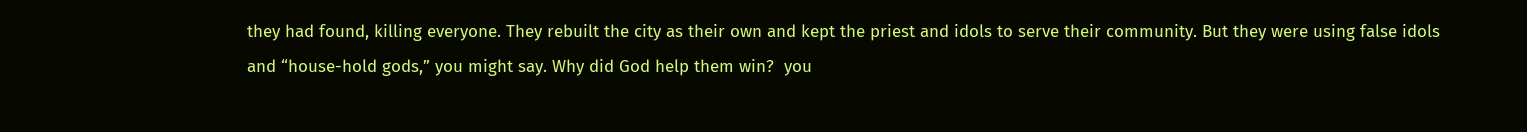they had found, killing everyone. They rebuilt the city as their own and kept the priest and idols to serve their community. But they were using false idols and “house-hold gods,” you might say. Why did God help them win?  you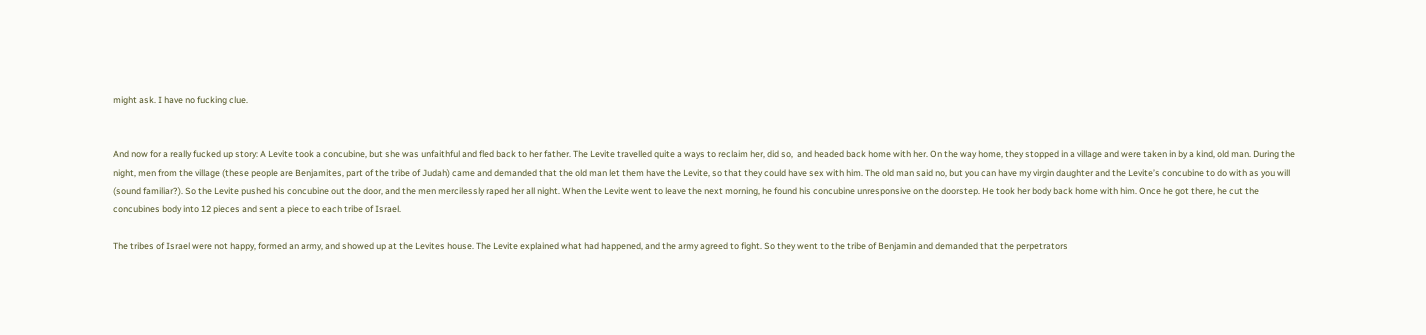might ask. I have no fucking clue.


And now for a really fucked up story: A Levite took a concubine, but she was unfaithful and fled back to her father. The Levite travelled quite a ways to reclaim her, did so,  and headed back home with her. On the way home, they stopped in a village and were taken in by a kind, old man. During the night, men from the village (these people are Benjamites, part of the tribe of Judah) came and demanded that the old man let them have the Levite, so that they could have sex with him. The old man said no, but you can have my virgin daughter and the Levite’s concubine to do with as you will (sound familiar?). So the Levite pushed his concubine out the door, and the men mercilessly raped her all night. When the Levite went to leave the next morning, he found his concubine unresponsive on the doorstep. He took her body back home with him. Once he got there, he cut the concubines body into 12 pieces and sent a piece to each tribe of Israel.

The tribes of Israel were not happy, formed an army, and showed up at the Levites house. The Levite explained what had happened, and the army agreed to fight. So they went to the tribe of Benjamin and demanded that the perpetrators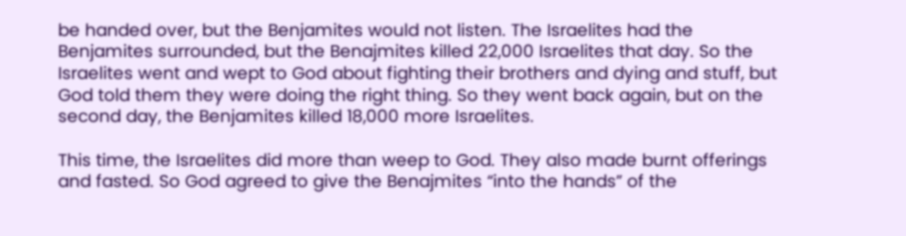be handed over, but the Benjamites would not listen. The Israelites had the Benjamites surrounded, but the Benajmites killed 22,000 Israelites that day. So the Israelites went and wept to God about fighting their brothers and dying and stuff, but God told them they were doing the right thing. So they went back again, but on the second day, the Benjamites killed 18,000 more Israelites.

This time, the Israelites did more than weep to God. They also made burnt offerings and fasted. So God agreed to give the Benajmites “into the hands” of the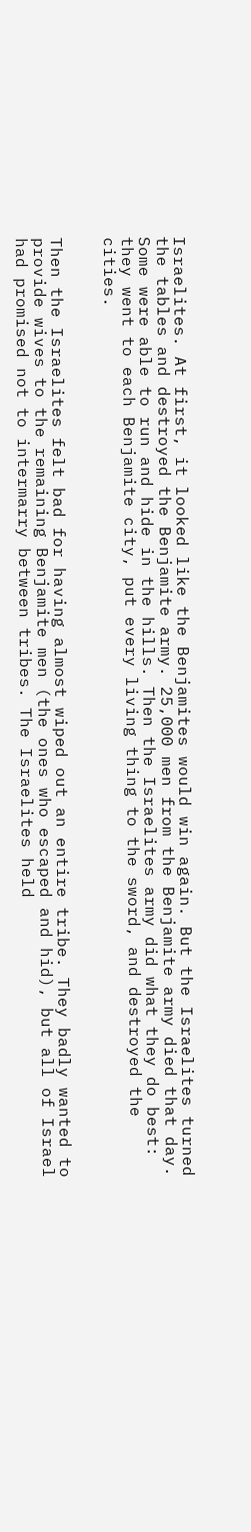Israelites. At first, it looked like the Benjamites would win again. But the Israelites turned the tables and destroyed the Benjamite army. 25,000 men from the Benjamite army died that day. Some were able to run and hide in the hills. Then the Israelites army did what they do best: they went to each Benjamite city, put every living thing to the sword, and destroyed the cities.


Then the Israelites felt bad for having almost wiped out an entire tribe. They badly wanted to provide wives to the remaining Benjamite men (the ones who escaped and hid), but all of Israel had promised not to intermarry between tribes. The Israelites held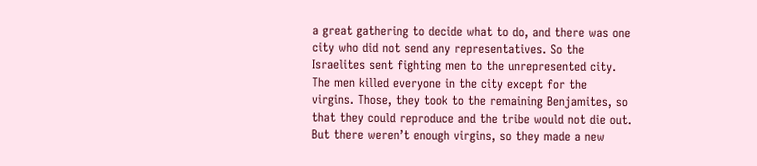a great gathering to decide what to do, and there was one city who did not send any representatives. So the Israelites sent fighting men to the unrepresented city. The men killed everyone in the city except for the virgins. Those, they took to the remaining Benjamites, so that they could reproduce and the tribe would not die out. But there weren’t enough virgins, so they made a new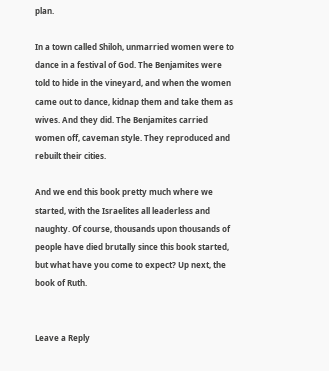plan.

In a town called Shiloh, unmarried women were to dance in a festival of God. The Benjamites were told to hide in the vineyard, and when the women came out to dance, kidnap them and take them as wives. And they did. The Benjamites carried women off, caveman style. They reproduced and rebuilt their cities.

And we end this book pretty much where we started, with the Israelites all leaderless and naughty. Of course, thousands upon thousands of people have died brutally since this book started, but what have you come to expect? Up next, the book of Ruth.


Leave a Reply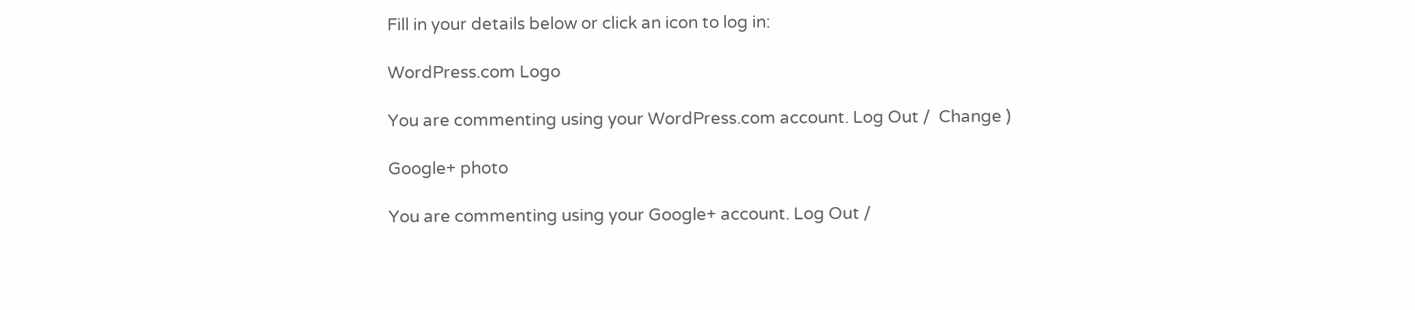Fill in your details below or click an icon to log in:

WordPress.com Logo

You are commenting using your WordPress.com account. Log Out /  Change )

Google+ photo

You are commenting using your Google+ account. Log Out /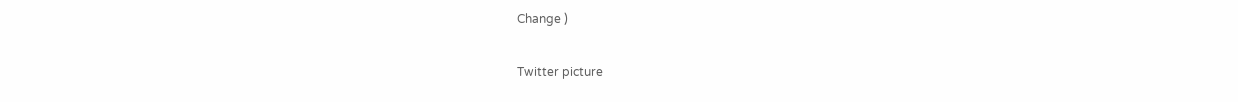Change )

Twitter picture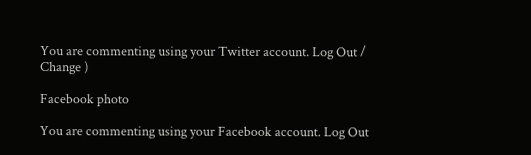You are commenting using your Twitter account. Log Out /  Change )

Facebook photo

You are commenting using your Facebook account. Log Out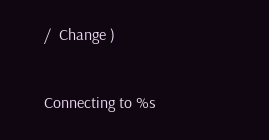/  Change )


Connecting to %s